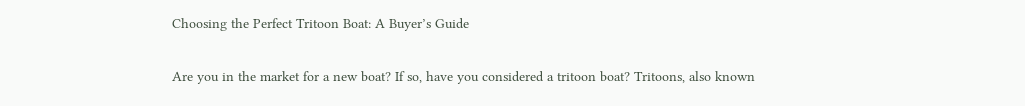Choosing the Perfect Tritoon Boat: A Buyer’s Guide

Are you in the market for a new boat? If so, have you considered a tritoon boat? Tritoons, also known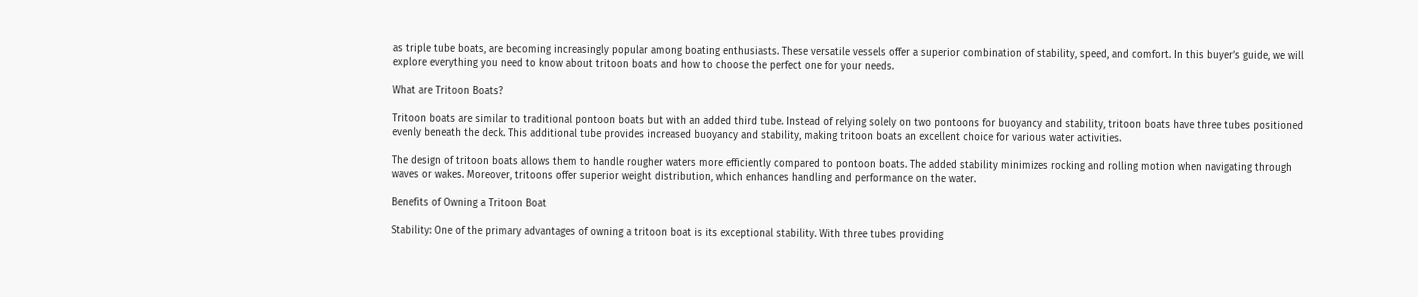as triple tube boats, are becoming increasingly popular among boating enthusiasts. These versatile vessels offer a superior combination of stability, speed, and comfort. In this buyer’s guide, we will explore everything you need to know about tritoon boats and how to choose the perfect one for your needs.

What are Tritoon Boats?

Tritoon boats are similar to traditional pontoon boats but with an added third tube. Instead of relying solely on two pontoons for buoyancy and stability, tritoon boats have three tubes positioned evenly beneath the deck. This additional tube provides increased buoyancy and stability, making tritoon boats an excellent choice for various water activities.

The design of tritoon boats allows them to handle rougher waters more efficiently compared to pontoon boats. The added stability minimizes rocking and rolling motion when navigating through waves or wakes. Moreover, tritoons offer superior weight distribution, which enhances handling and performance on the water.

Benefits of Owning a Tritoon Boat

Stability: One of the primary advantages of owning a tritoon boat is its exceptional stability. With three tubes providing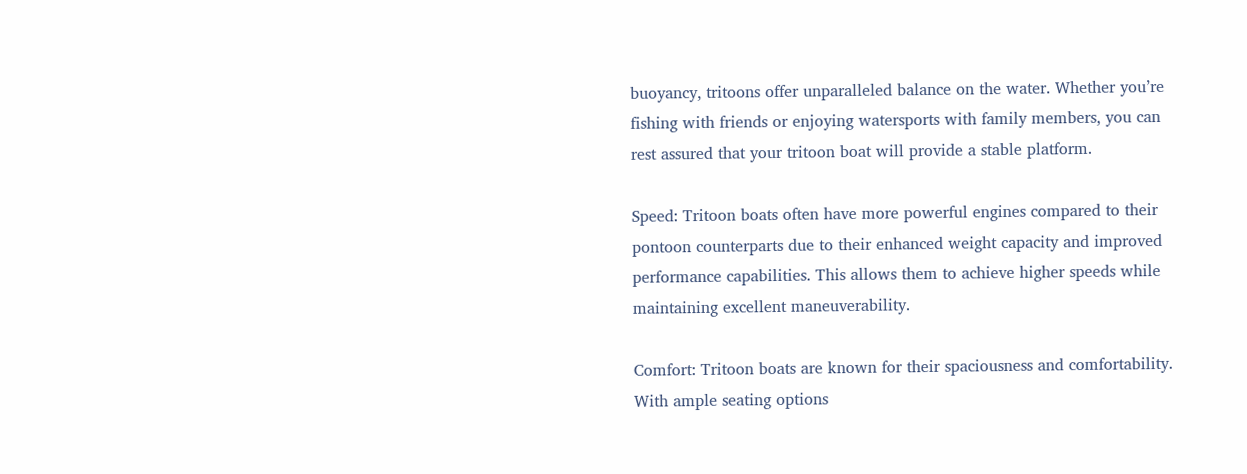buoyancy, tritoons offer unparalleled balance on the water. Whether you’re fishing with friends or enjoying watersports with family members, you can rest assured that your tritoon boat will provide a stable platform.

Speed: Tritoon boats often have more powerful engines compared to their pontoon counterparts due to their enhanced weight capacity and improved performance capabilities. This allows them to achieve higher speeds while maintaining excellent maneuverability.

Comfort: Tritoon boats are known for their spaciousness and comfortability. With ample seating options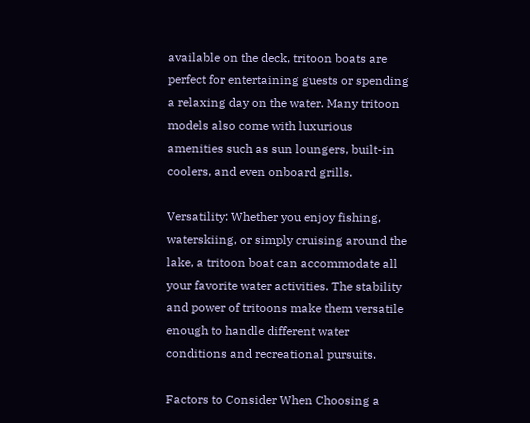available on the deck, tritoon boats are perfect for entertaining guests or spending a relaxing day on the water. Many tritoon models also come with luxurious amenities such as sun loungers, built-in coolers, and even onboard grills.

Versatility: Whether you enjoy fishing, waterskiing, or simply cruising around the lake, a tritoon boat can accommodate all your favorite water activities. The stability and power of tritoons make them versatile enough to handle different water conditions and recreational pursuits.

Factors to Consider When Choosing a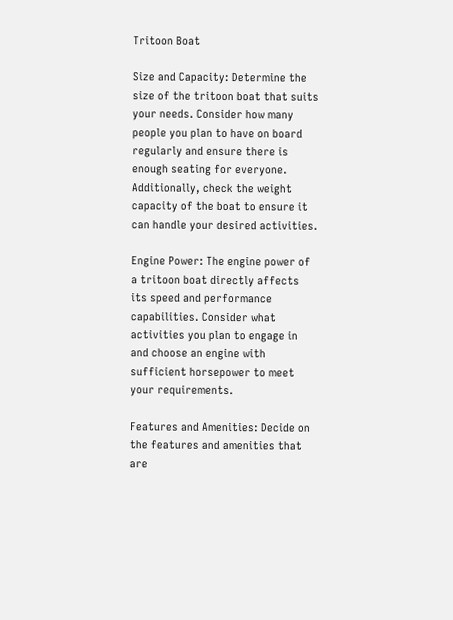Tritoon Boat

Size and Capacity: Determine the size of the tritoon boat that suits your needs. Consider how many people you plan to have on board regularly and ensure there is enough seating for everyone. Additionally, check the weight capacity of the boat to ensure it can handle your desired activities.

Engine Power: The engine power of a tritoon boat directly affects its speed and performance capabilities. Consider what activities you plan to engage in and choose an engine with sufficient horsepower to meet your requirements.

Features and Amenities: Decide on the features and amenities that are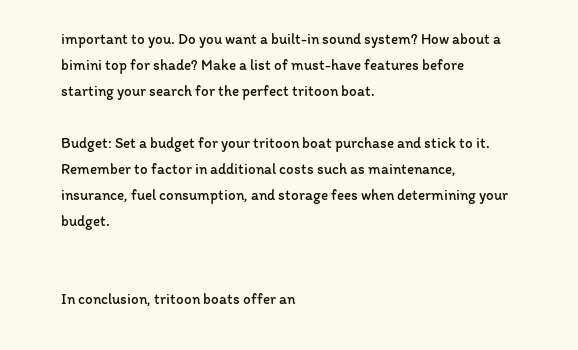important to you. Do you want a built-in sound system? How about a bimini top for shade? Make a list of must-have features before starting your search for the perfect tritoon boat.

Budget: Set a budget for your tritoon boat purchase and stick to it. Remember to factor in additional costs such as maintenance, insurance, fuel consumption, and storage fees when determining your budget.


In conclusion, tritoon boats offer an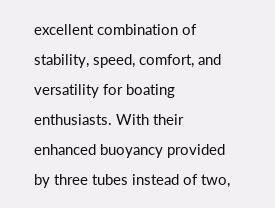excellent combination of stability, speed, comfort, and versatility for boating enthusiasts. With their enhanced buoyancy provided by three tubes instead of two,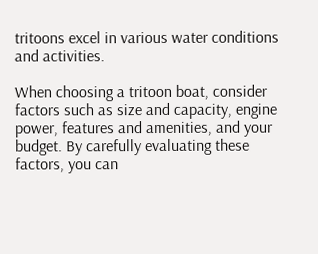tritoons excel in various water conditions and activities.

When choosing a tritoon boat, consider factors such as size and capacity, engine power, features and amenities, and your budget. By carefully evaluating these factors, you can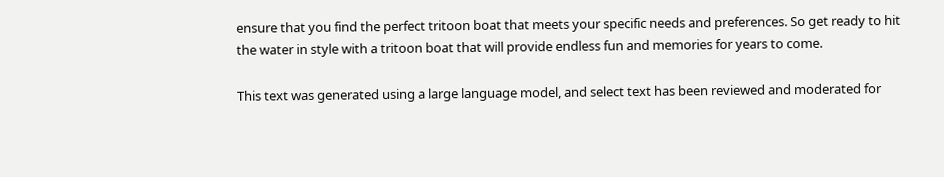ensure that you find the perfect tritoon boat that meets your specific needs and preferences. So get ready to hit the water in style with a tritoon boat that will provide endless fun and memories for years to come.

This text was generated using a large language model, and select text has been reviewed and moderated for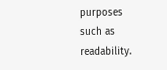purposes such as readability.